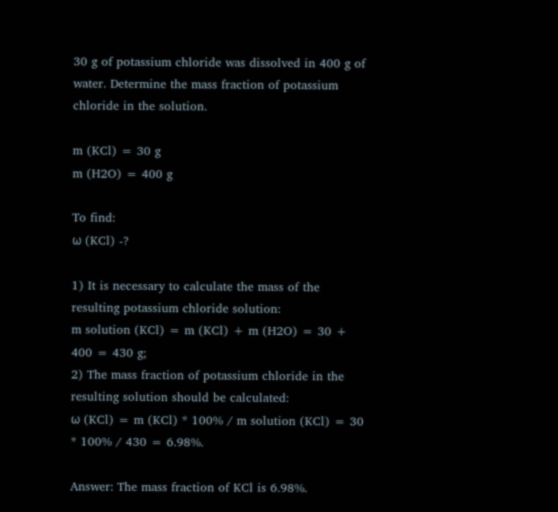30 g of potassium chloride was dissolved in 400 g of water. Determine the mass fraction of potassium chloride in the solution.

m (KCl) = 30 g
m (H2O) = 400 g

To find:
ω (KCl) -?

1) It is necessary to calculate the mass of the resulting potassium chloride solution:
m solution (KCl) = m (KCl) + m (H2O) = 30 + 400 = 430 g;
2) The mass fraction of potassium chloride in the resulting solution should be calculated:
ω (KCl) = m (KCl) * 100% / m solution (KCl) = 30 * 100% / 430 = 6.98%.

Answer: The mass fraction of KCl is 6.98%.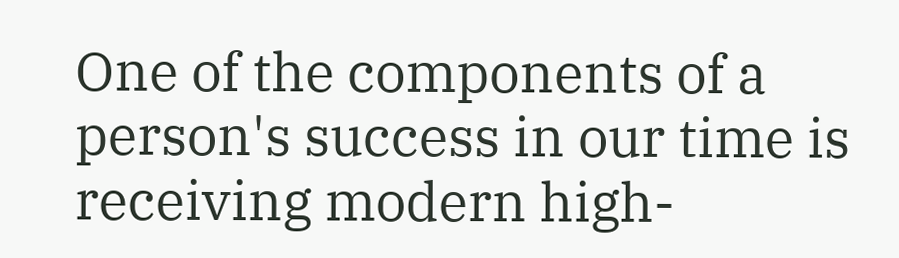One of the components of a person's success in our time is receiving modern high-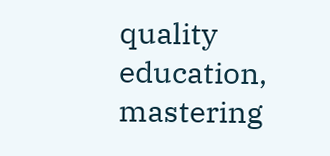quality education, mastering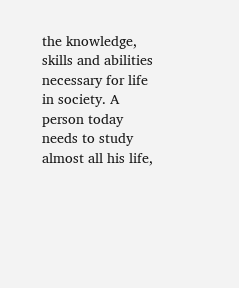the knowledge, skills and abilities necessary for life in society. A person today needs to study almost all his life,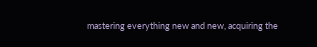mastering everything new and new, acquiring the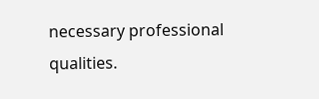necessary professional qualities.